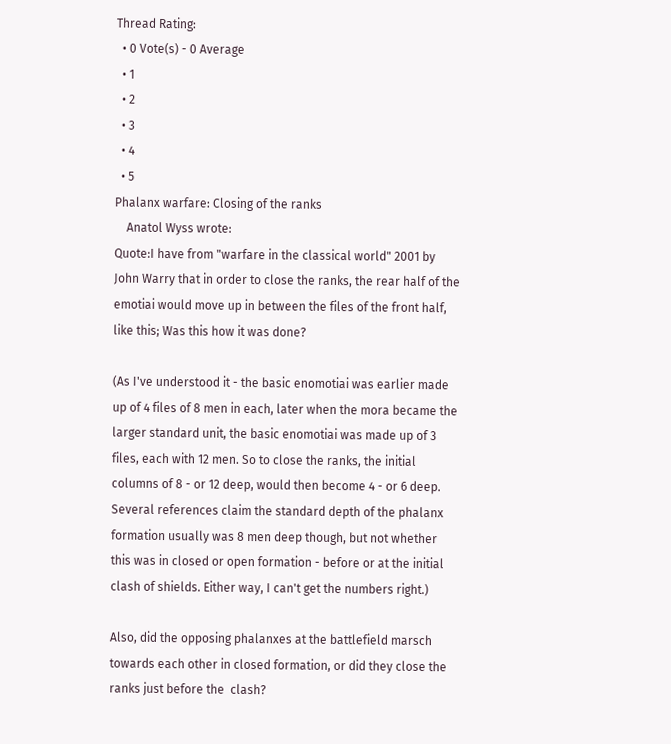Thread Rating:
  • 0 Vote(s) - 0 Average
  • 1
  • 2
  • 3
  • 4
  • 5
Phalanx warfare: Closing of the ranks
    Anatol Wyss wrote:
Quote:I have from "warfare in the classical world" 2001 by John Warry that in order to close the ranks, the rear half of the emotiai would move up in between the files of the front half, like this; Was this how it was done?

(As I've understood it - the basic enomotiai was earlier made up of 4 files of 8 men in each, later when the mora became the larger standard unit, the basic enomotiai was made up of 3 files, each with 12 men. So to close the ranks, the initial columns of 8 - or 12 deep, would then become 4 - or 6 deep. Several references claim the standard depth of the phalanx formation usually was 8 men deep though, but not whether this was in closed or open formation - before or at the initial clash of shields. Either way, I can't get the numbers right.)

Also, did the opposing phalanxes at the battlefield marsch towards each other in closed formation, or did they close the ranks just before the  clash?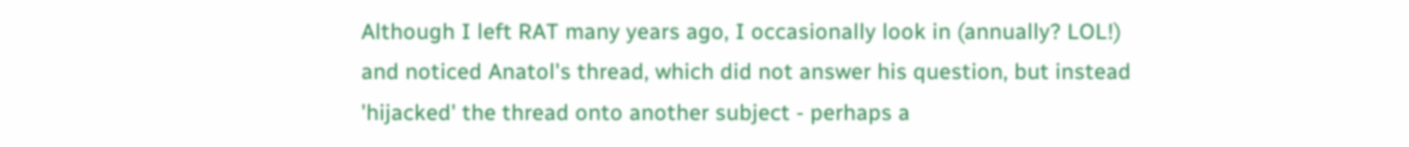Although I left RAT many years ago, I occasionally look in (annually? LOL!) and noticed Anatol's thread, which did not answer his question, but instead 'hijacked' the thread onto another subject - perhaps a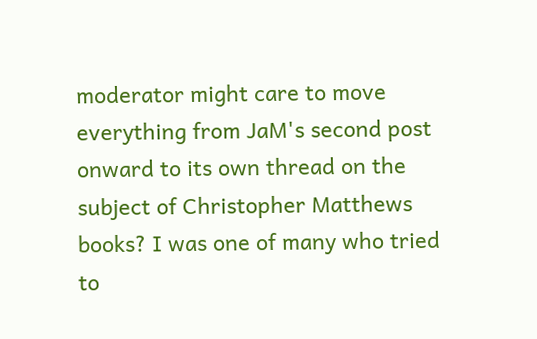moderator might care to move everything from JaM's second post onward to its own thread on the subject of Christopher Matthews books? I was one of many who tried to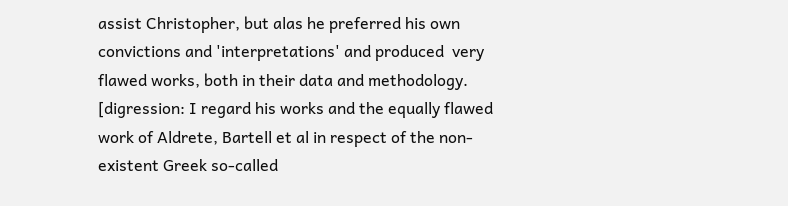assist Christopher, but alas he preferred his own convictions and 'interpretations' and produced  very flawed works, both in their data and methodology. [digression: I regard his works and the equally flawed work of Aldrete, Bartell et al in respect of the non-existent Greek so-called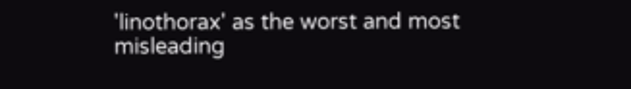'linothorax' as the worst and most misleading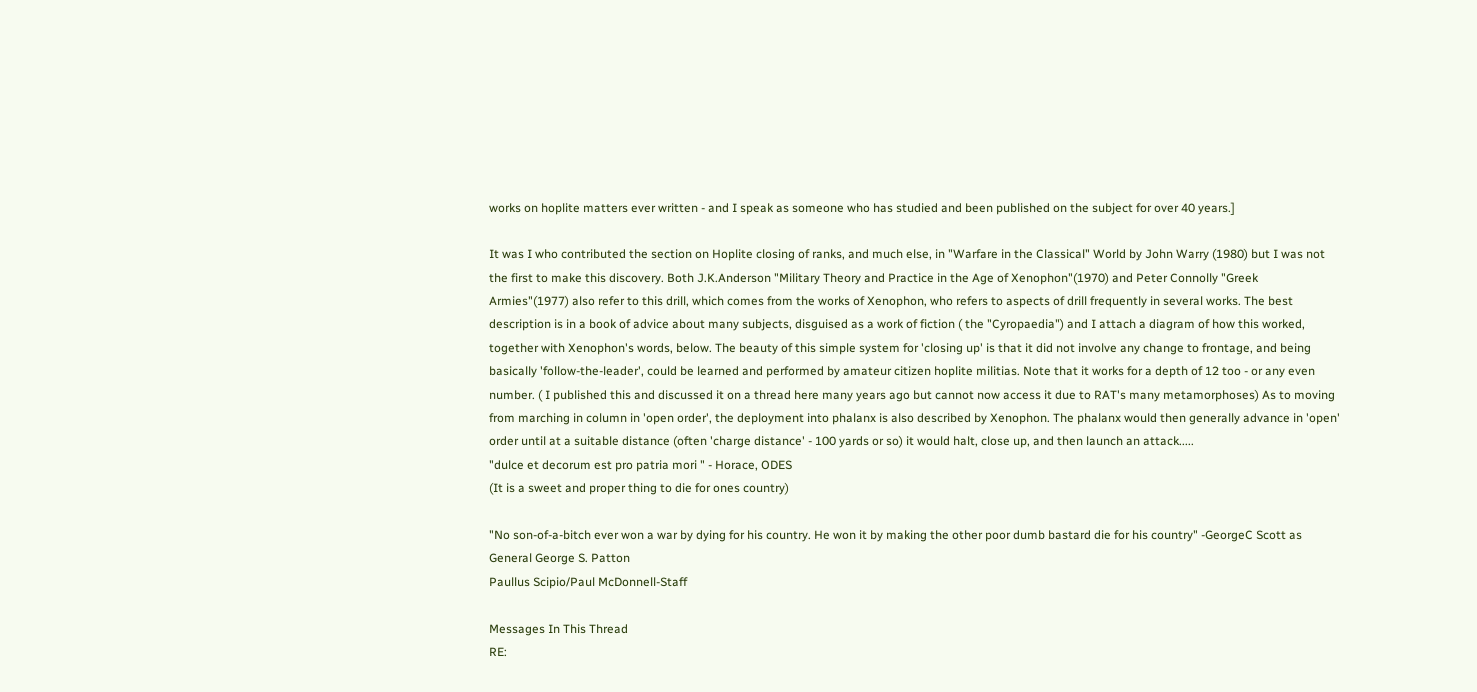works on hoplite matters ever written - and I speak as someone who has studied and been published on the subject for over 40 years.]

It was I who contributed the section on Hoplite closing of ranks, and much else, in "Warfare in the Classical" World by John Warry (1980) but I was not the first to make this discovery. Both J.K.Anderson "Military Theory and Practice in the Age of Xenophon"(1970) and Peter Connolly "Greek Armies"(1977) also refer to this drill, which comes from the works of Xenophon, who refers to aspects of drill frequently in several works. The best description is in a book of advice about many subjects, disguised as a work of fiction ( the "Cyropaedia") and I attach a diagram of how this worked, together with Xenophon's words, below. The beauty of this simple system for 'closing up' is that it did not involve any change to frontage, and being basically 'follow-the-leader', could be learned and performed by amateur citizen hoplite militias. Note that it works for a depth of 12 too - or any even number. ( I published this and discussed it on a thread here many years ago but cannot now access it due to RAT's many metamorphoses) As to moving from marching in column in 'open order', the deployment into phalanx is also described by Xenophon. The phalanx would then generally advance in 'open' order until at a suitable distance (often 'charge distance' - 100 yards or so) it would halt, close up, and then launch an attack.....
"dulce et decorum est pro patria mori " - Horace, ODES
(It is a sweet and proper thing to die for ones country)

"No son-of-a-bitch ever won a war by dying for his country. He won it by making the other poor dumb bastard die for his country" -GeorgeC Scott as General George S. Patton
Paullus Scipio/Paul McDonnell-Staff

Messages In This Thread
RE: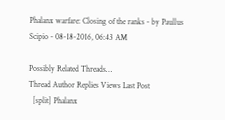Phalanx warfare: Closing of the ranks - by Paullus Scipio - 08-18-2016, 06:43 AM

Possibly Related Threads…
Thread Author Replies Views Last Post
  [split] Phalanx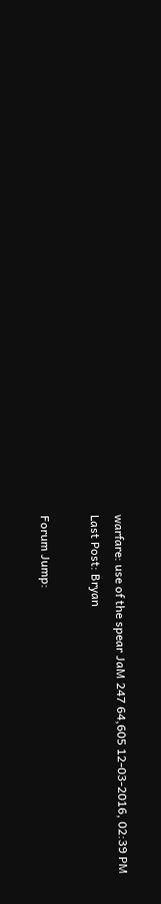warfare: use of the spear JaM 247 64,605 12-03-2016, 02:39 PM
Last Post: Bryan

Forum Jump: